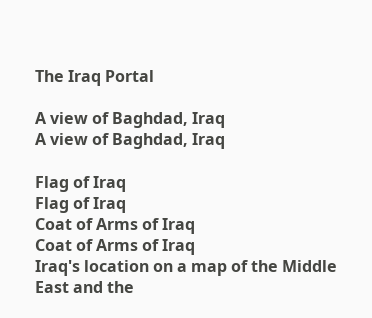The Iraq Portal

A view of Baghdad, Iraq
A view of Baghdad, Iraq

Flag of Iraq
Flag of Iraq
Coat of Arms of Iraq
Coat of Arms of Iraq
Iraq's location on a map of the Middle East and the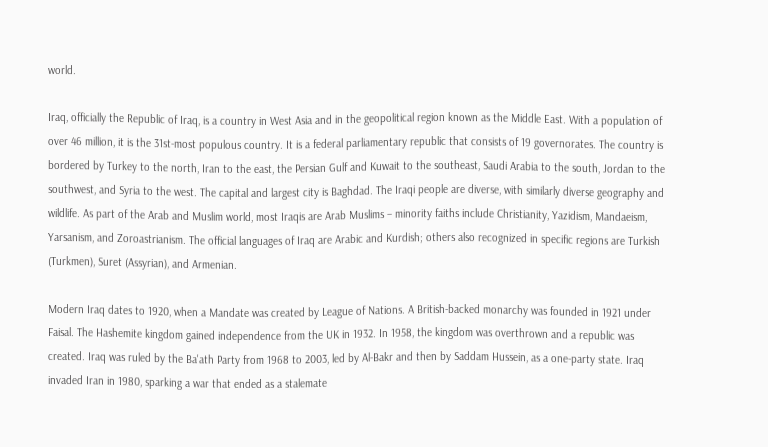world.

Iraq, officially the Republic of Iraq, is a country in West Asia and in the geopolitical region known as the Middle East. With a population of over 46 million, it is the 31st-most populous country. It is a federal parliamentary republic that consists of 19 governorates. The country is bordered by Turkey to the north, Iran to the east, the Persian Gulf and Kuwait to the southeast, Saudi Arabia to the south, Jordan to the southwest, and Syria to the west. The capital and largest city is Baghdad. The Iraqi people are diverse, with similarly diverse geography and wildlife. As part of the Arab and Muslim world, most Iraqis are Arab Muslims – minority faiths include Christianity, Yazidism, Mandaeism, Yarsanism, and Zoroastrianism. The official languages of Iraq are Arabic and Kurdish; others also recognized in specific regions are Turkish (Turkmen), Suret (Assyrian), and Armenian.

Modern Iraq dates to 1920, when a Mandate was created by League of Nations. A British-backed monarchy was founded in 1921 under Faisal. The Hashemite kingdom gained independence from the UK in 1932. In 1958, the kingdom was overthrown and a republic was created. Iraq was ruled by the Ba'ath Party from 1968 to 2003, led by Al-Bakr and then by Saddam Hussein, as a one-party state. Iraq invaded Iran in 1980, sparking a war that ended as a stalemate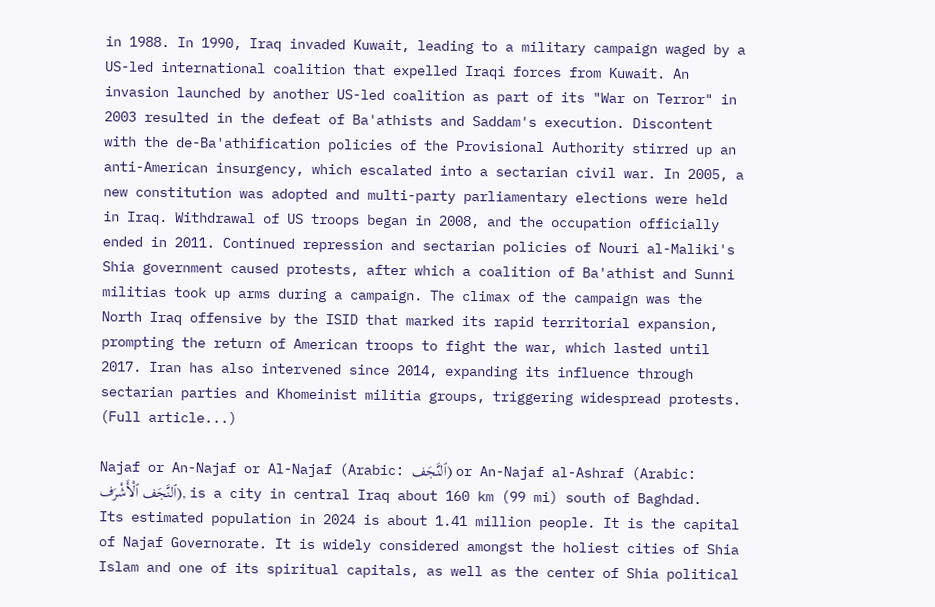in 1988. In 1990, Iraq invaded Kuwait, leading to a military campaign waged by a US-led international coalition that expelled Iraqi forces from Kuwait. An invasion launched by another US-led coalition as part of its "War on Terror" in 2003 resulted in the defeat of Ba'athists and Saddam's execution. Discontent with the de-Ba'athification policies of the Provisional Authority stirred up an anti-American insurgency, which escalated into a sectarian civil war. In 2005, a new constitution was adopted and multi-party parliamentary elections were held in Iraq. Withdrawal of US troops began in 2008, and the occupation officially ended in 2011. Continued repression and sectarian policies of Nouri al-Maliki's Shia government caused protests, after which a coalition of Ba'athist and Sunni militias took up arms during a campaign. The climax of the campaign was the North Iraq offensive by the ISID that marked its rapid territorial expansion, prompting the return of American troops to fight the war, which lasted until 2017. Iran has also intervened since 2014, expanding its influence through sectarian parties and Khomeinist militia groups, triggering widespread protests. (Full article...)

Najaf or An-Najaf or Al-Najaf (Arabic: ٱلنَّجَف) or An-Najaf al-Ashraf (Arabic: ٱلنَّجَف ٱلْأَشْرَف), is a city in central Iraq about 160 km (99 mi) south of Baghdad. Its estimated population in 2024 is about 1.41 million people. It is the capital of Najaf Governorate. It is widely considered amongst the holiest cities of Shia Islam and one of its spiritual capitals, as well as the center of Shia political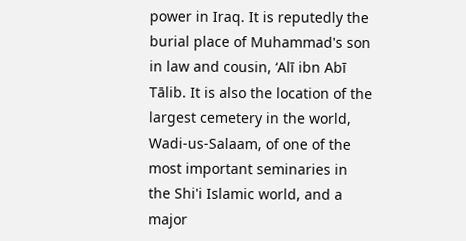power in Iraq. It is reputedly the burial place of Muhammad's son in law and cousin, ‘Alī ibn Abī Tālib. It is also the location of the largest cemetery in the world, Wadi-us-Salaam, of one of the most important seminaries in the Shi'i Islamic world, and a major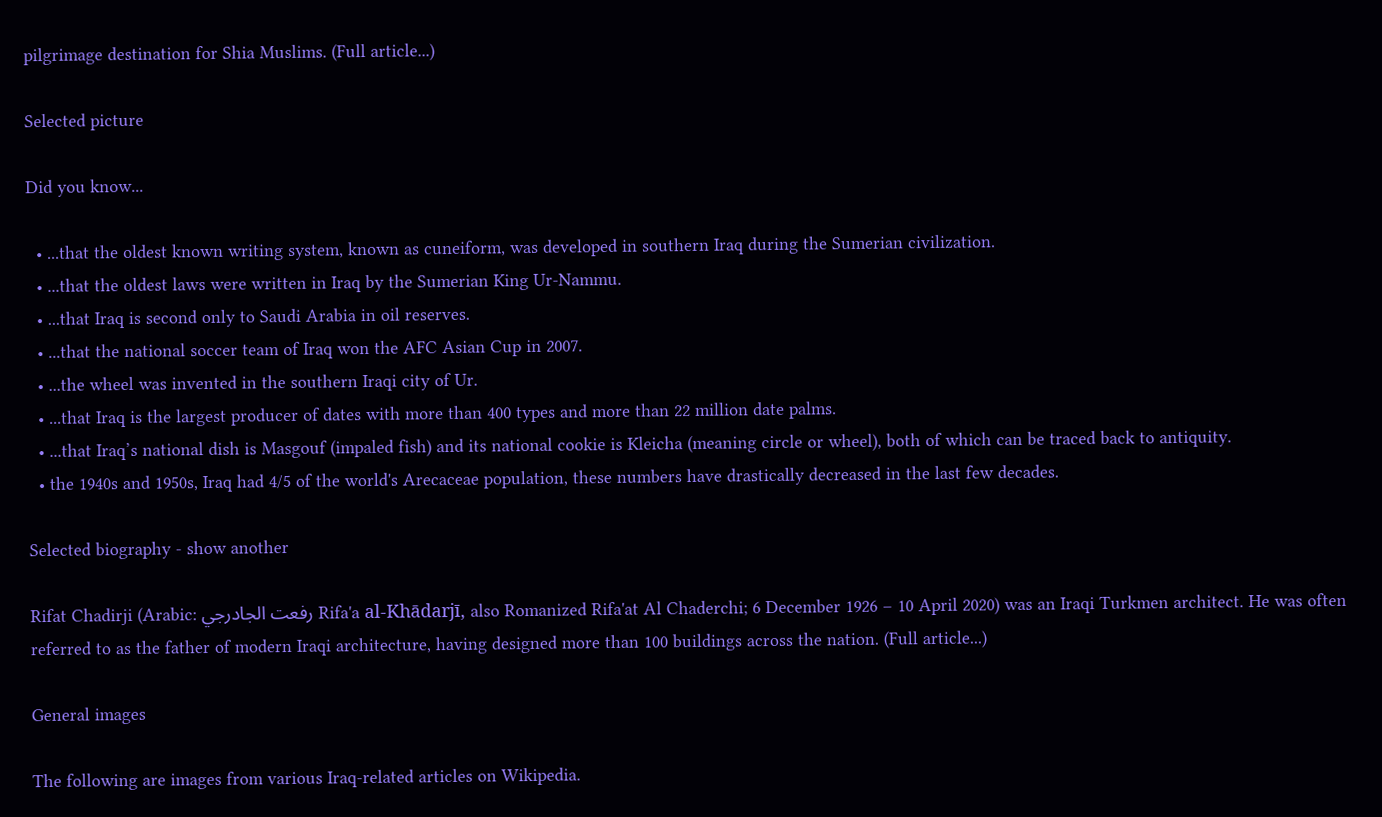pilgrimage destination for Shia Muslims. (Full article...)

Selected picture

Did you know...

  • ...that the oldest known writing system, known as cuneiform, was developed in southern Iraq during the Sumerian civilization.
  • ...that the oldest laws were written in Iraq by the Sumerian King Ur-Nammu.
  • ...that Iraq is second only to Saudi Arabia in oil reserves.
  • ...that the national soccer team of Iraq won the AFC Asian Cup in 2007.
  • ...the wheel was invented in the southern Iraqi city of Ur.
  • ...that Iraq is the largest producer of dates with more than 400 types and more than 22 million date palms.
  • ...that Iraq’s national dish is Masgouf (impaled fish) and its national cookie is Kleicha (meaning circle or wheel), both of which can be traced back to antiquity.
  • the 1940s and 1950s, Iraq had 4/5 of the world's Arecaceae population, these numbers have drastically decreased in the last few decades.

Selected biography - show another

Rifat Chadirji (Arabic: رفعت الجادرجي Rifa'a al-Khādarjī, also Romanized Rifa'at Al Chaderchi; 6 December 1926 – 10 April 2020) was an Iraqi Turkmen architect. He was often referred to as the father of modern Iraqi architecture, having designed more than 100 buildings across the nation. (Full article...)

General images

The following are images from various Iraq-related articles on Wikipedia.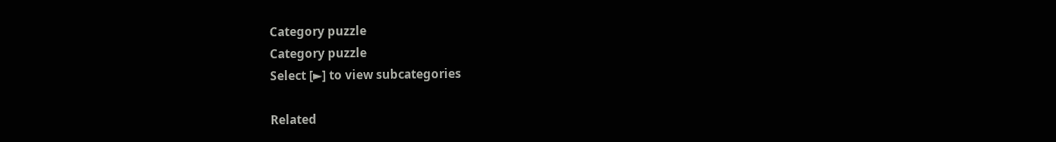Category puzzle
Category puzzle
Select [►] to view subcategories

Related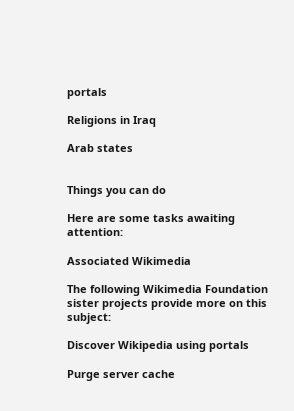portals

Religions in Iraq

Arab states


Things you can do

Here are some tasks awaiting attention:

Associated Wikimedia

The following Wikimedia Foundation sister projects provide more on this subject:

Discover Wikipedia using portals

Purge server cache